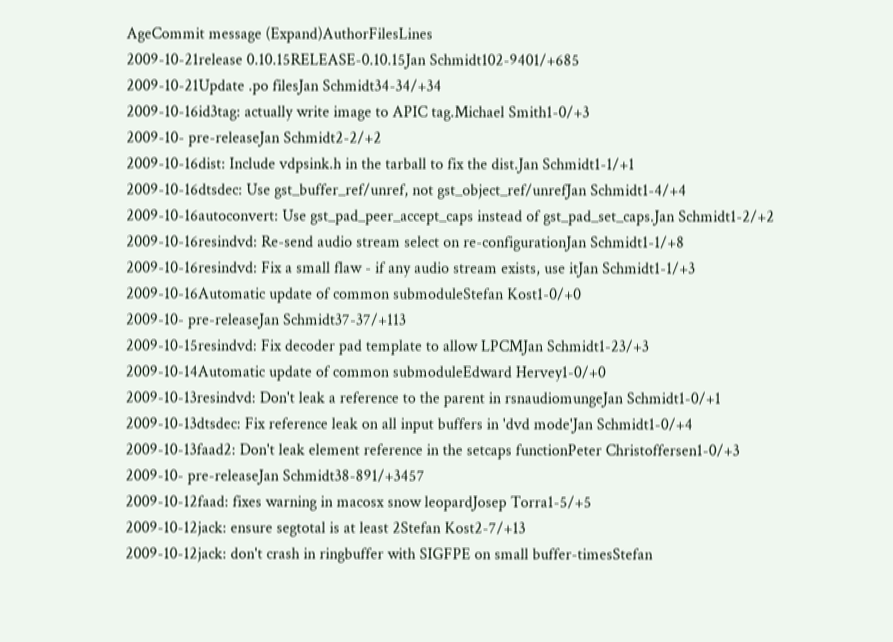AgeCommit message (Expand)AuthorFilesLines
2009-10-21release 0.10.15RELEASE-0.10.15Jan Schmidt102-9401/+685
2009-10-21Update .po filesJan Schmidt34-34/+34
2009-10-16id3tag: actually write image to APIC tag.Michael Smith1-0/+3
2009-10- pre-releaseJan Schmidt2-2/+2
2009-10-16dist: Include vdpsink.h in the tarball to fix the dist.Jan Schmidt1-1/+1
2009-10-16dtsdec: Use gst_buffer_ref/unref, not gst_object_ref/unrefJan Schmidt1-4/+4
2009-10-16autoconvert: Use gst_pad_peer_accept_caps instead of gst_pad_set_caps.Jan Schmidt1-2/+2
2009-10-16resindvd: Re-send audio stream select on re-configurationJan Schmidt1-1/+8
2009-10-16resindvd: Fix a small flaw - if any audio stream exists, use itJan Schmidt1-1/+3
2009-10-16Automatic update of common submoduleStefan Kost1-0/+0
2009-10- pre-releaseJan Schmidt37-37/+113
2009-10-15resindvd: Fix decoder pad template to allow LPCMJan Schmidt1-23/+3
2009-10-14Automatic update of common submoduleEdward Hervey1-0/+0
2009-10-13resindvd: Don't leak a reference to the parent in rsnaudiomungeJan Schmidt1-0/+1
2009-10-13dtsdec: Fix reference leak on all input buffers in 'dvd mode'Jan Schmidt1-0/+4
2009-10-13faad2: Don't leak element reference in the setcaps functionPeter Christoffersen1-0/+3
2009-10- pre-releaseJan Schmidt38-891/+3457
2009-10-12faad: fixes warning in macosx snow leopardJosep Torra1-5/+5
2009-10-12jack: ensure segtotal is at least 2Stefan Kost2-7/+13
2009-10-12jack: don't crash in ringbuffer with SIGFPE on small buffer-timesStefan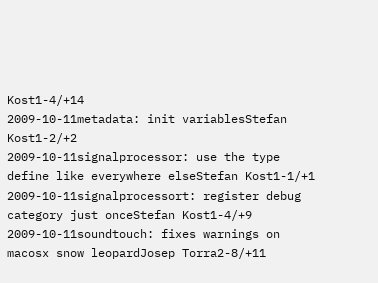Kost1-4/+14
2009-10-11metadata: init variablesStefan Kost1-2/+2
2009-10-11signalprocessor: use the type define like everywhere elseStefan Kost1-1/+1
2009-10-11signalprocessort: register debug category just onceStefan Kost1-4/+9
2009-10-11soundtouch: fixes warnings on macosx snow leopardJosep Torra2-8/+11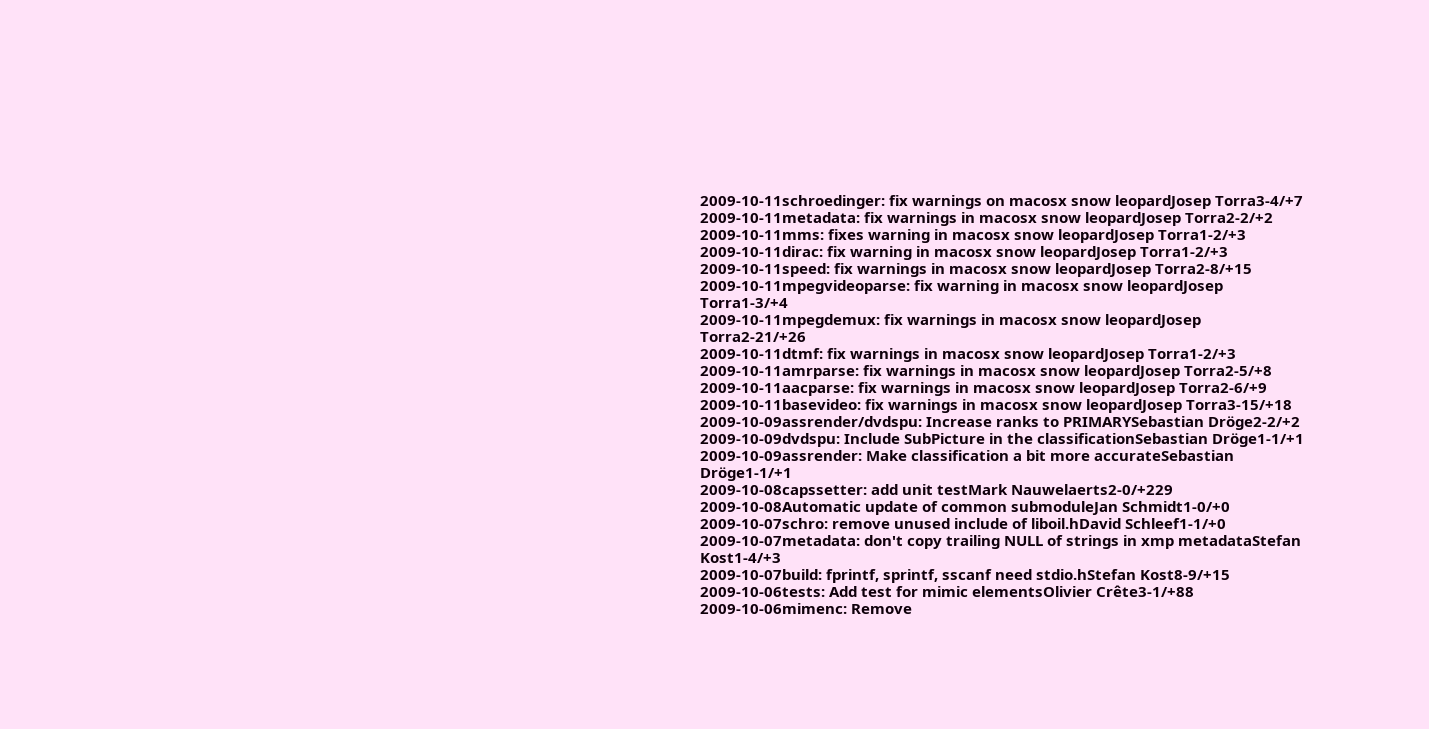2009-10-11schroedinger: fix warnings on macosx snow leopardJosep Torra3-4/+7
2009-10-11metadata: fix warnings in macosx snow leopardJosep Torra2-2/+2
2009-10-11mms: fixes warning in macosx snow leopardJosep Torra1-2/+3
2009-10-11dirac: fix warning in macosx snow leopardJosep Torra1-2/+3
2009-10-11speed: fix warnings in macosx snow leopardJosep Torra2-8/+15
2009-10-11mpegvideoparse: fix warning in macosx snow leopardJosep Torra1-3/+4
2009-10-11mpegdemux: fix warnings in macosx snow leopardJosep Torra2-21/+26
2009-10-11dtmf: fix warnings in macosx snow leopardJosep Torra1-2/+3
2009-10-11amrparse: fix warnings in macosx snow leopardJosep Torra2-5/+8
2009-10-11aacparse: fix warnings in macosx snow leopardJosep Torra2-6/+9
2009-10-11basevideo: fix warnings in macosx snow leopardJosep Torra3-15/+18
2009-10-09assrender/dvdspu: Increase ranks to PRIMARYSebastian Dröge2-2/+2
2009-10-09dvdspu: Include SubPicture in the classificationSebastian Dröge1-1/+1
2009-10-09assrender: Make classification a bit more accurateSebastian Dröge1-1/+1
2009-10-08capssetter: add unit testMark Nauwelaerts2-0/+229
2009-10-08Automatic update of common submoduleJan Schmidt1-0/+0
2009-10-07schro: remove unused include of liboil.hDavid Schleef1-1/+0
2009-10-07metadata: don't copy trailing NULL of strings in xmp metadataStefan Kost1-4/+3
2009-10-07build: fprintf, sprintf, sscanf need stdio.hStefan Kost8-9/+15
2009-10-06tests: Add test for mimic elementsOlivier Crête3-1/+88
2009-10-06mimenc: Remove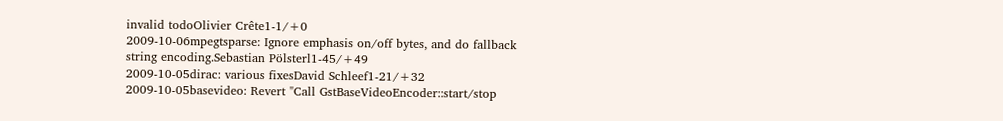invalid todoOlivier Crête1-1/+0
2009-10-06mpegtsparse: Ignore emphasis on/off bytes, and do fallback string encoding.Sebastian Pölsterl1-45/+49
2009-10-05dirac: various fixesDavid Schleef1-21/+32
2009-10-05basevideo: Revert "Call GstBaseVideoEncoder::start/stop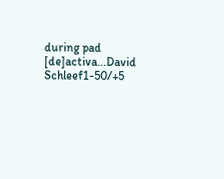during pad [de]activa...David Schleef1-50/+5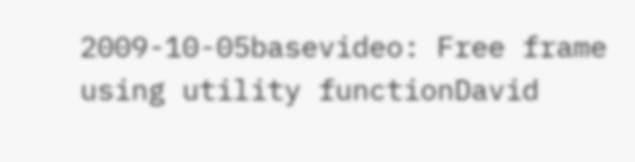2009-10-05basevideo: Free frame using utility functionDavid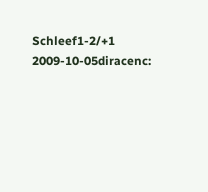Schleef1-2/+1
2009-10-05diracenc: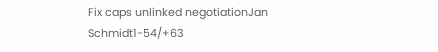Fix caps unlinked negotiationJan Schmidt1-54/+63